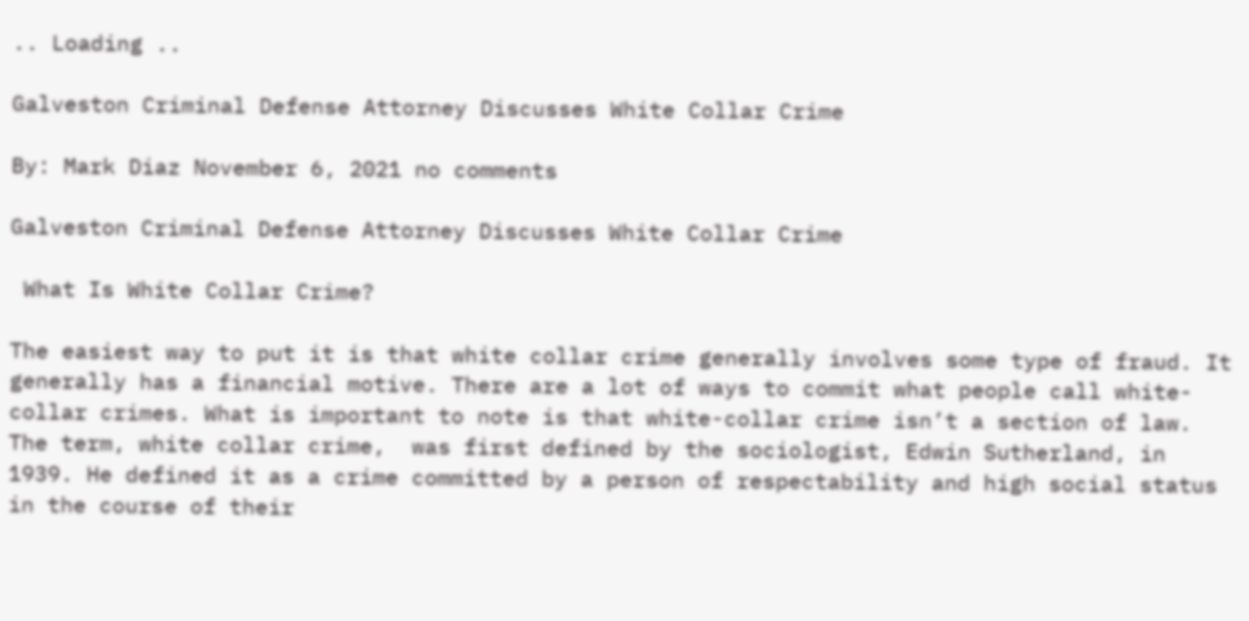.. Loading ..

Galveston Criminal Defense Attorney Discusses White Collar Crime

By: Mark Diaz November 6, 2021 no comments

Galveston Criminal Defense Attorney Discusses White Collar Crime

 What Is White Collar Crime?

The easiest way to put it is that white collar crime generally involves some type of fraud. It generally has a financial motive. There are a lot of ways to commit what people call white-collar crimes. What is important to note is that white-collar crime isn’t a section of law. The term, white collar crime,  was first defined by the sociologist, Edwin Sutherland, in 1939. He defined it as a crime committed by a person of respectability and high social status in the course of their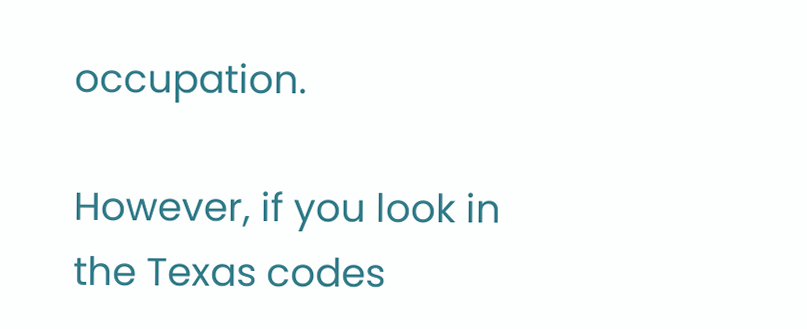occupation.

However, if you look in the Texas codes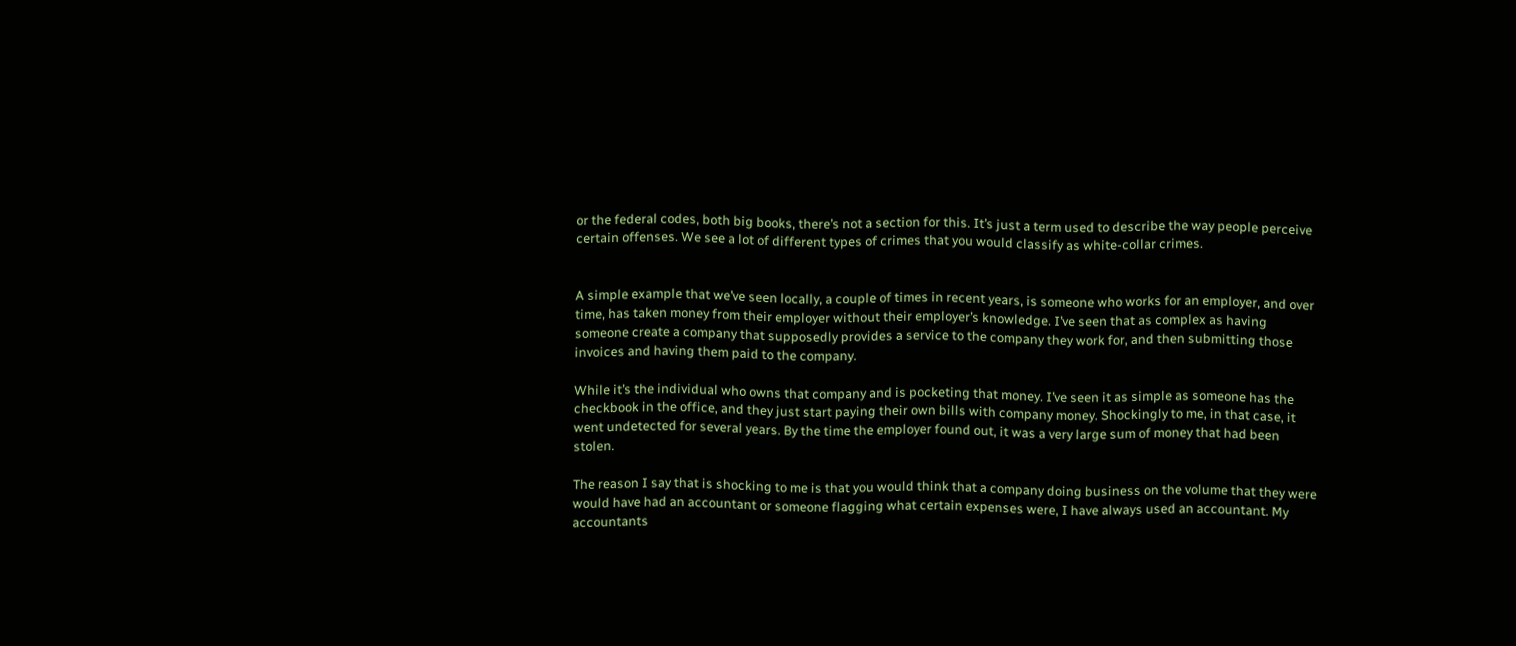or the federal codes, both big books, there’s not a section for this. It’s just a term used to describe the way people perceive certain offenses. We see a lot of different types of crimes that you would classify as white-collar crimes.


A simple example that we’ve seen locally, a couple of times in recent years, is someone who works for an employer, and over time, has taken money from their employer without their employer’s knowledge. I’ve seen that as complex as having someone create a company that supposedly provides a service to the company they work for, and then submitting those invoices and having them paid to the company.

While it’s the individual who owns that company and is pocketing that money. I’ve seen it as simple as someone has the checkbook in the office, and they just start paying their own bills with company money. Shockingly to me, in that case, it went undetected for several years. By the time the employer found out, it was a very large sum of money that had been stolen.

The reason I say that is shocking to me is that you would think that a company doing business on the volume that they were would have had an accountant or someone flagging what certain expenses were, I have always used an accountant. My accountants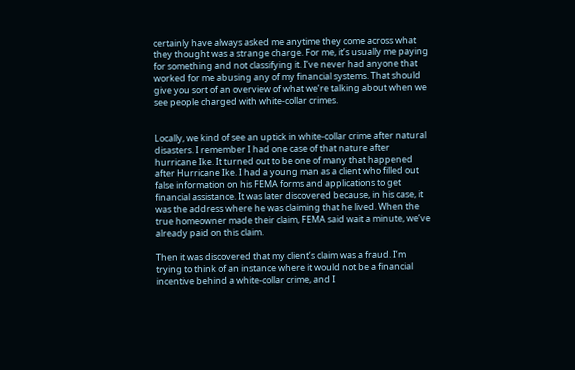certainly have always asked me anytime they come across what they thought was a strange charge. For me, it’s usually me paying for something and not classifying it. I’ve never had anyone that worked for me abusing any of my financial systems. That should give you sort of an overview of what we’re talking about when we see people charged with white-collar crimes.


Locally, we kind of see an uptick in white-collar crime after natural disasters. I remember I had one case of that nature after hurricane Ike. It turned out to be one of many that happened after Hurricane Ike. I had a young man as a client who filled out false information on his FEMA forms and applications to get financial assistance. It was later discovered because, in his case, it was the address where he was claiming that he lived. When the true homeowner made their claim, FEMA said wait a minute, we’ve already paid on this claim.

Then it was discovered that my client’s claim was a fraud. I’m trying to think of an instance where it would not be a financial incentive behind a white-collar crime, and I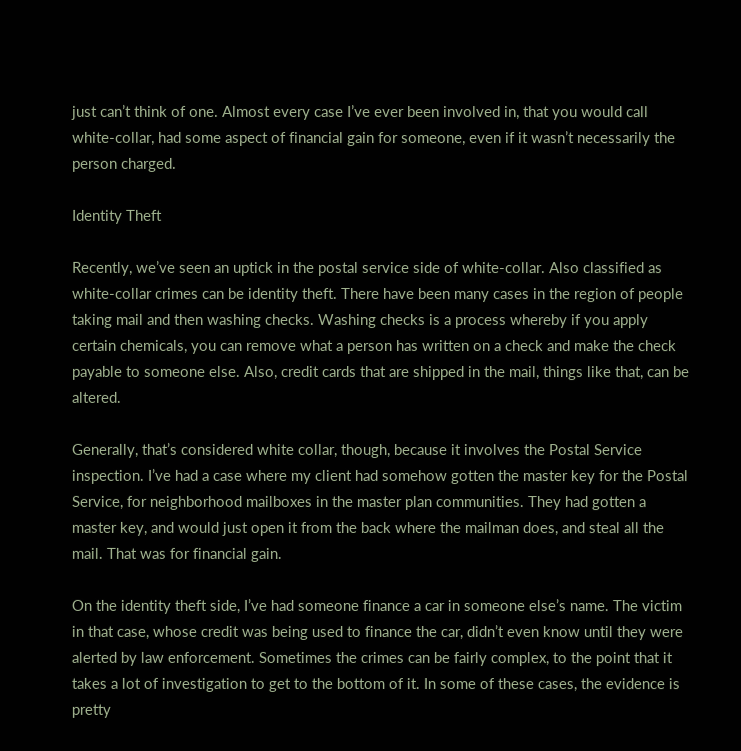just can’t think of one. Almost every case I’ve ever been involved in, that you would call white-collar, had some aspect of financial gain for someone, even if it wasn’t necessarily the person charged.

Identity Theft

Recently, we’ve seen an uptick in the postal service side of white-collar. Also classified as white-collar crimes can be identity theft. There have been many cases in the region of people taking mail and then washing checks. Washing checks is a process whereby if you apply certain chemicals, you can remove what a person has written on a check and make the check payable to someone else. Also, credit cards that are shipped in the mail, things like that, can be altered.

Generally, that’s considered white collar, though, because it involves the Postal Service inspection. I’ve had a case where my client had somehow gotten the master key for the Postal Service, for neighborhood mailboxes in the master plan communities. They had gotten a master key, and would just open it from the back where the mailman does, and steal all the mail. That was for financial gain.

On the identity theft side, I’ve had someone finance a car in someone else’s name. The victim in that case, whose credit was being used to finance the car, didn’t even know until they were alerted by law enforcement. Sometimes the crimes can be fairly complex, to the point that it takes a lot of investigation to get to the bottom of it. In some of these cases, the evidence is pretty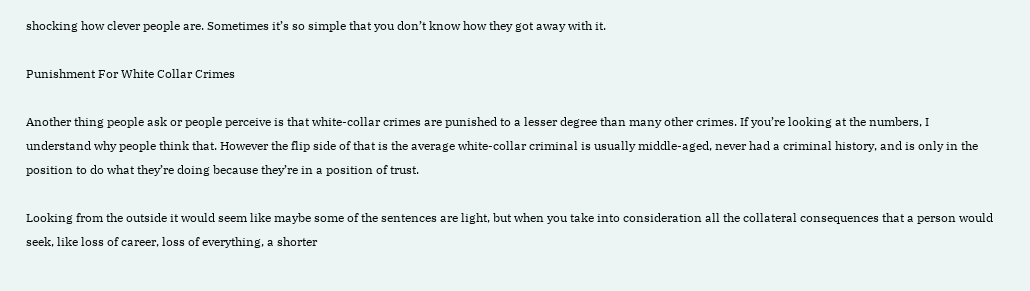shocking how clever people are. Sometimes it’s so simple that you don’t know how they got away with it.

Punishment For White Collar Crimes

Another thing people ask or people perceive is that white-collar crimes are punished to a lesser degree than many other crimes. If you’re looking at the numbers, I understand why people think that. However the flip side of that is the average white-collar criminal is usually middle-aged, never had a criminal history, and is only in the position to do what they’re doing because they’re in a position of trust.

Looking from the outside it would seem like maybe some of the sentences are light, but when you take into consideration all the collateral consequences that a person would seek, like loss of career, loss of everything, a shorter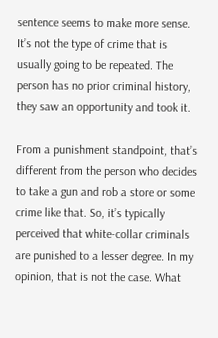sentence seems to make more sense. It’s not the type of crime that is usually going to be repeated. The person has no prior criminal history, they saw an opportunity and took it.

From a punishment standpoint, that’s different from the person who decides to take a gun and rob a store or some crime like that. So, it’s typically perceived that white-collar criminals are punished to a lesser degree. In my opinion, that is not the case. What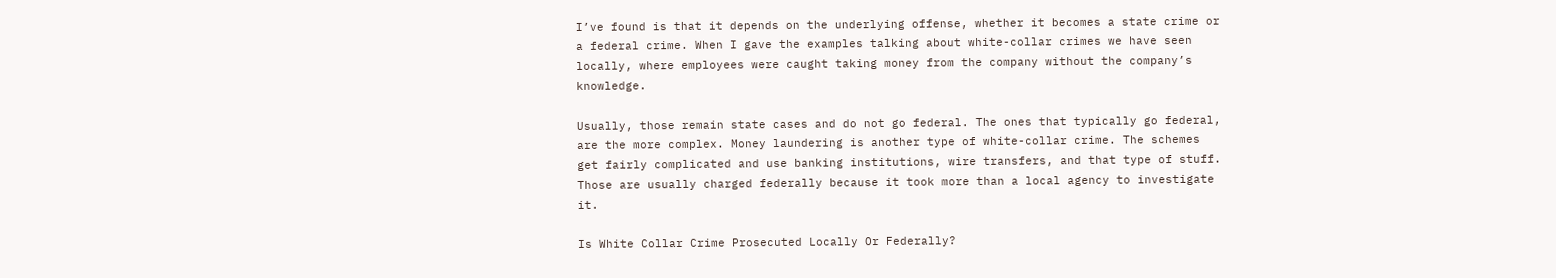I’ve found is that it depends on the underlying offense, whether it becomes a state crime or a federal crime. When I gave the examples talking about white-collar crimes we have seen locally, where employees were caught taking money from the company without the company’s knowledge.

Usually, those remain state cases and do not go federal. The ones that typically go federal, are the more complex. Money laundering is another type of white-collar crime. The schemes get fairly complicated and use banking institutions, wire transfers, and that type of stuff. Those are usually charged federally because it took more than a local agency to investigate it.

Is White Collar Crime Prosecuted Locally Or Federally?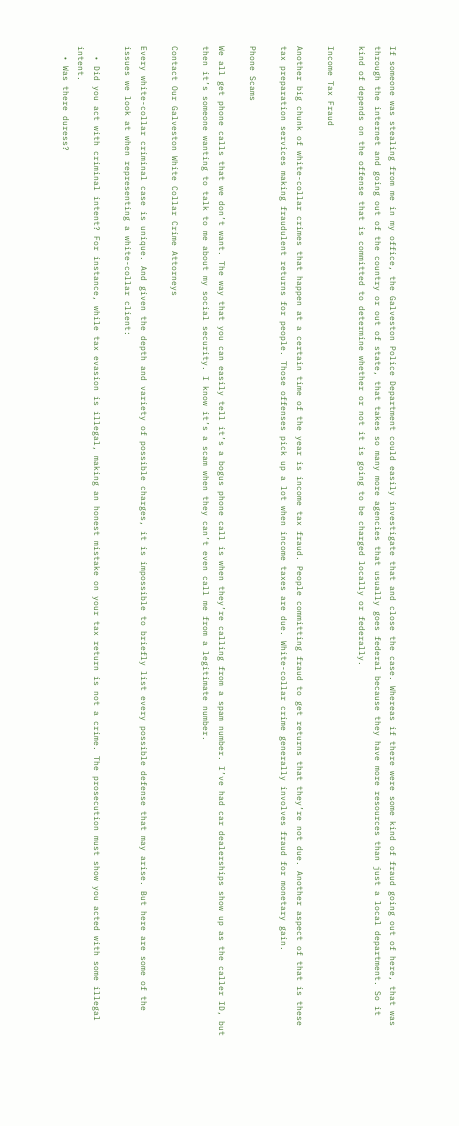If someone was stealing from me in my office, the Galveston Police Department could easily investigate that and close the case. Whereas if there were some kind of fraud going out of here, that was through the internet and going out of the country or out of state, that takes so many more agencies that usually goes federal because they have more resources than just a local department. So it kind of depends on the offense that is committed to determine whether or not it is going to be charged locally or federally.

Income Tax Fraud

Another big chunk of white-collar crimes that happen at a certain time of the year is income tax fraud. People committing fraud to get returns that they’re not due. Another aspect of that is these tax preparation services making fraudulent returns for people. Those offenses pick up a lot when income taxes are due. White-collar crime generally involves fraud for monetary gain.

Phone Scams

We all get phone calls that we don’t want. The way that you can easily tell it’s a bogus phone call is when they’re calling from a spam number. I’ve had car dealerships show up as the caller ID, but then it’s someone wanting to talk to me about my social security. I know it’s a scam when they can’t even call me from a legitimate number.

Contact Our Galveston White Collar Crime Attorneys

Every white-collar criminal case is unique. And given the depth and variety of possible charges, it is impossible to briefly list every possible defense that may arise. But here are some of the issues we look at when representing a white-collar client:

  • Did you act with criminal intent? For instance, while tax evasion is illegal, making an honest mistake on your tax return is not a crime. The prosecution must show you acted with some illegal intent.
  • Was there duress?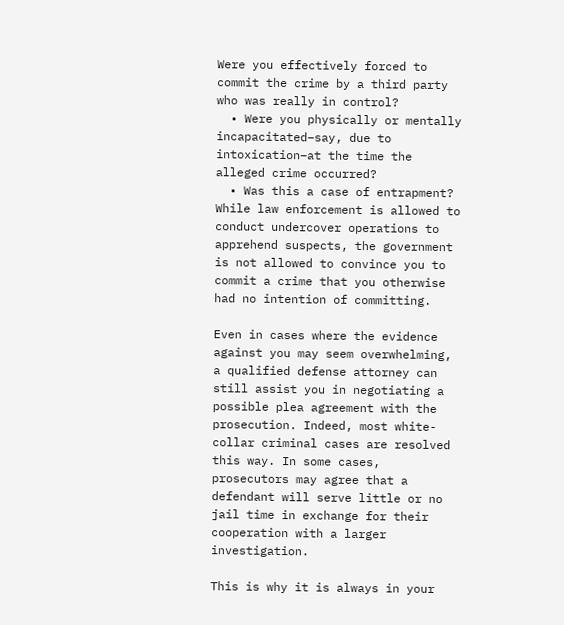Were you effectively forced to commit the crime by a third party who was really in control?
  • Were you physically or mentally incapacitated–say, due to intoxication–at the time the alleged crime occurred?
  • Was this a case of entrapment? While law enforcement is allowed to conduct undercover operations to apprehend suspects, the government is not allowed to convince you to commit a crime that you otherwise had no intention of committing.

Even in cases where the evidence against you may seem overwhelming, a qualified defense attorney can still assist you in negotiating a possible plea agreement with the prosecution. Indeed, most white-collar criminal cases are resolved this way. In some cases, prosecutors may agree that a defendant will serve little or no jail time in exchange for their cooperation with a larger investigation.

This is why it is always in your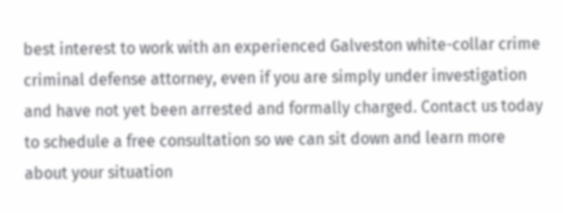best interest to work with an experienced Galveston white-collar crime criminal defense attorney, even if you are simply under investigation and have not yet been arrested and formally charged. Contact us today to schedule a free consultation so we can sit down and learn more about your situation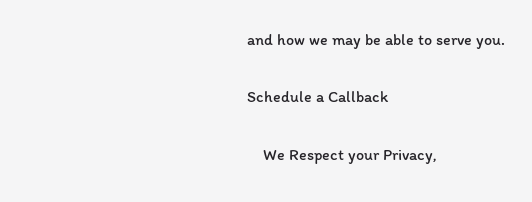and how we may be able to serve you.

Schedule a Callback

    We Respect your Privacy,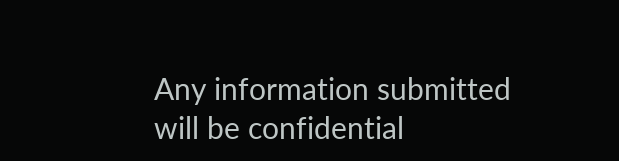Any information submitted will be confidential